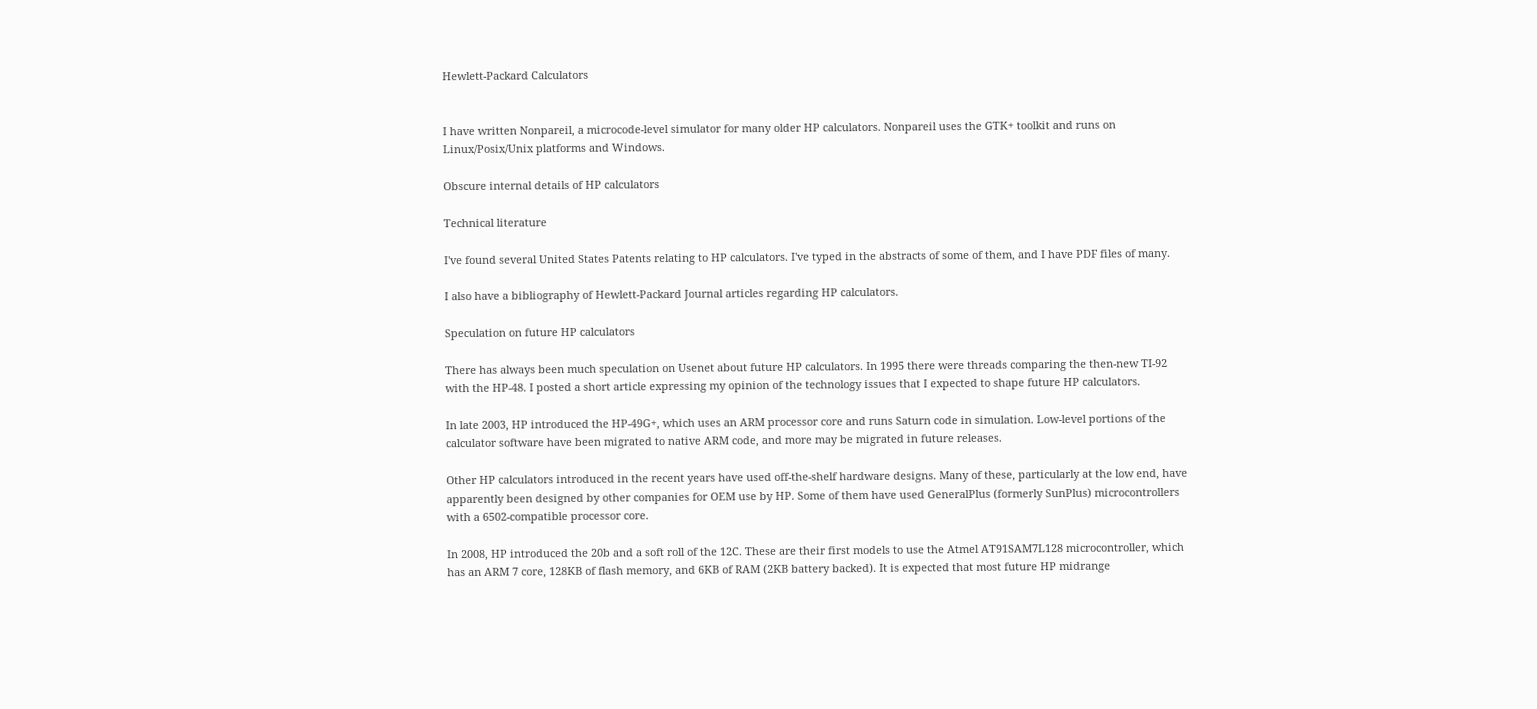Hewlett-Packard Calculators


I have written Nonpareil, a microcode-level simulator for many older HP calculators. Nonpareil uses the GTK+ toolkit and runs on Linux/Posix/Unix platforms and Windows.

Obscure internal details of HP calculators

Technical literature

I've found several United States Patents relating to HP calculators. I've typed in the abstracts of some of them, and I have PDF files of many.

I also have a bibliography of Hewlett-Packard Journal articles regarding HP calculators.

Speculation on future HP calculators

There has always been much speculation on Usenet about future HP calculators. In 1995 there were threads comparing the then-new TI-92 with the HP-48. I posted a short article expressing my opinion of the technology issues that I expected to shape future HP calculators.

In late 2003, HP introduced the HP-49G+, which uses an ARM processor core and runs Saturn code in simulation. Low-level portions of the calculator software have been migrated to native ARM code, and more may be migrated in future releases.

Other HP calculators introduced in the recent years have used off-the-shelf hardware designs. Many of these, particularly at the low end, have apparently been designed by other companies for OEM use by HP. Some of them have used GeneralPlus (formerly SunPlus) microcontrollers with a 6502-compatible processor core.

In 2008, HP introduced the 20b and a soft roll of the 12C. These are their first models to use the Atmel AT91SAM7L128 microcontroller, which has an ARM 7 core, 128KB of flash memory, and 6KB of RAM (2KB battery backed). It is expected that most future HP midrange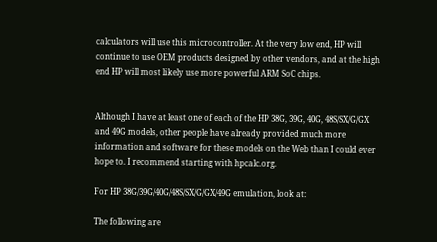calculators will use this microcontroller. At the very low end, HP will continue to use OEM products designed by other vendors, and at the high end HP will most likely use more powerful ARM SoC chips.


Although I have at least one of each of the HP 38G, 39G, 40G, 48S/SX/G/GX and 49G models, other people have already provided much more information and software for these models on the Web than I could ever hope to. I recommend starting with hpcalc.org.

For HP 38G/39G/40G/48S/SX/G/GX/49G emulation, look at:

The following are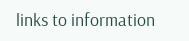links to information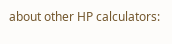about other HP calculators: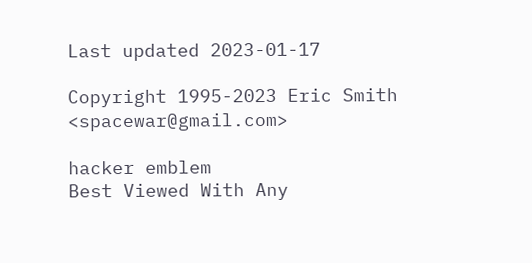Last updated 2023-01-17

Copyright 1995-2023 Eric Smith <spacewar@gmail.com>

hacker emblem
Best Viewed With Any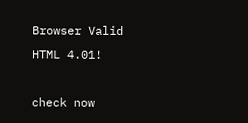Browser Valid HTML 4.01!

check now